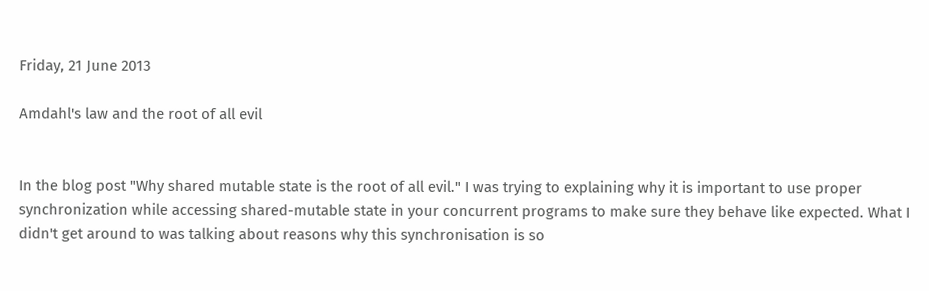Friday, 21 June 2013

Amdahl's law and the root of all evil


In the blog post "Why shared mutable state is the root of all evil." I was trying to explaining why it is important to use proper synchronization while accessing shared-mutable state in your concurrent programs to make sure they behave like expected. What I didn't get around to was talking about reasons why this synchronisation is so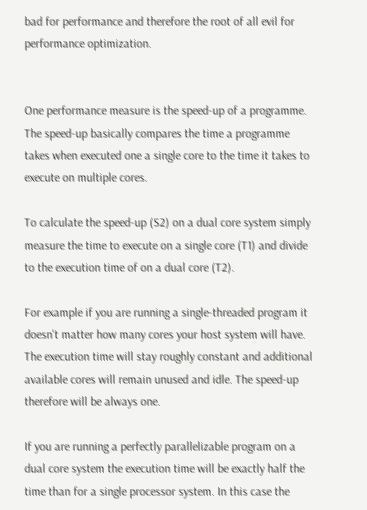bad for performance and therefore the root of all evil for performance optimization.


One performance measure is the speed-up of a programme. The speed-up basically compares the time a programme takes when executed one a single core to the time it takes to execute on multiple cores.

To calculate the speed-up (S2) on a dual core system simply measure the time to execute on a single core (T1) and divide to the execution time of on a dual core (T2).

For example if you are running a single-threaded program it doesn't matter how many cores your host system will have. The execution time will stay roughly constant and additional available cores will remain unused and idle. The speed-up therefore will be always one.

If you are running a perfectly parallelizable program on a dual core system the execution time will be exactly half the time than for a single processor system. In this case the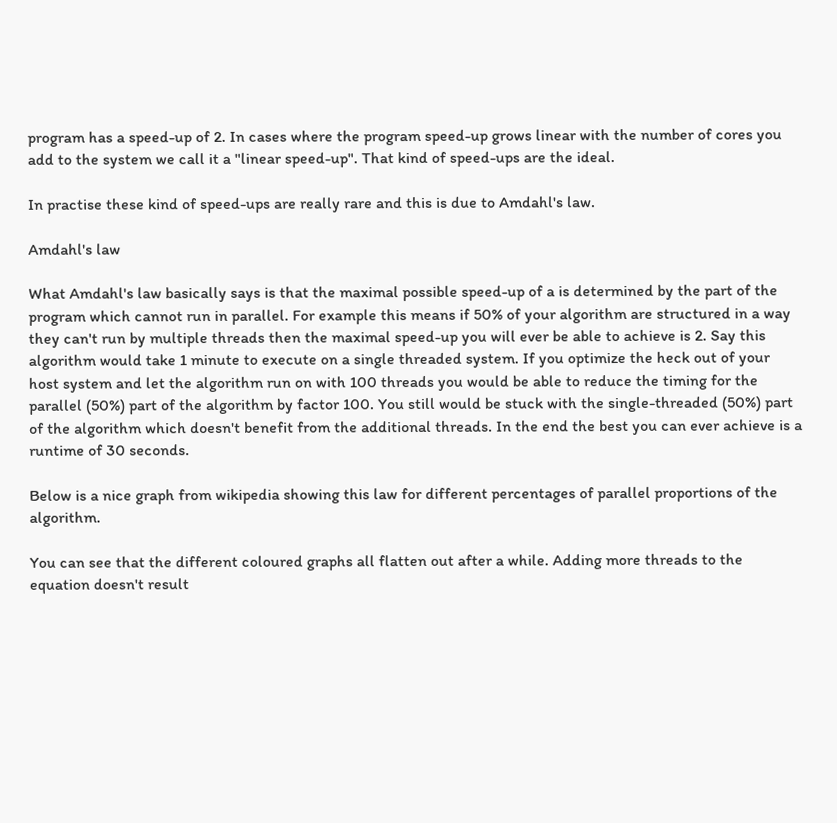program has a speed-up of 2. In cases where the program speed-up grows linear with the number of cores you add to the system we call it a "linear speed-up". That kind of speed-ups are the ideal.

In practise these kind of speed-ups are really rare and this is due to Amdahl's law.

Amdahl's law

What Amdahl's law basically says is that the maximal possible speed-up of a is determined by the part of the program which cannot run in parallel. For example this means if 50% of your algorithm are structured in a way they can't run by multiple threads then the maximal speed-up you will ever be able to achieve is 2. Say this algorithm would take 1 minute to execute on a single threaded system. If you optimize the heck out of your host system and let the algorithm run on with 100 threads you would be able to reduce the timing for the parallel (50%) part of the algorithm by factor 100. You still would be stuck with the single-threaded (50%) part of the algorithm which doesn't benefit from the additional threads. In the end the best you can ever achieve is a runtime of 30 seconds.

Below is a nice graph from wikipedia showing this law for different percentages of parallel proportions of the algorithm.

You can see that the different coloured graphs all flatten out after a while. Adding more threads to the equation doesn't result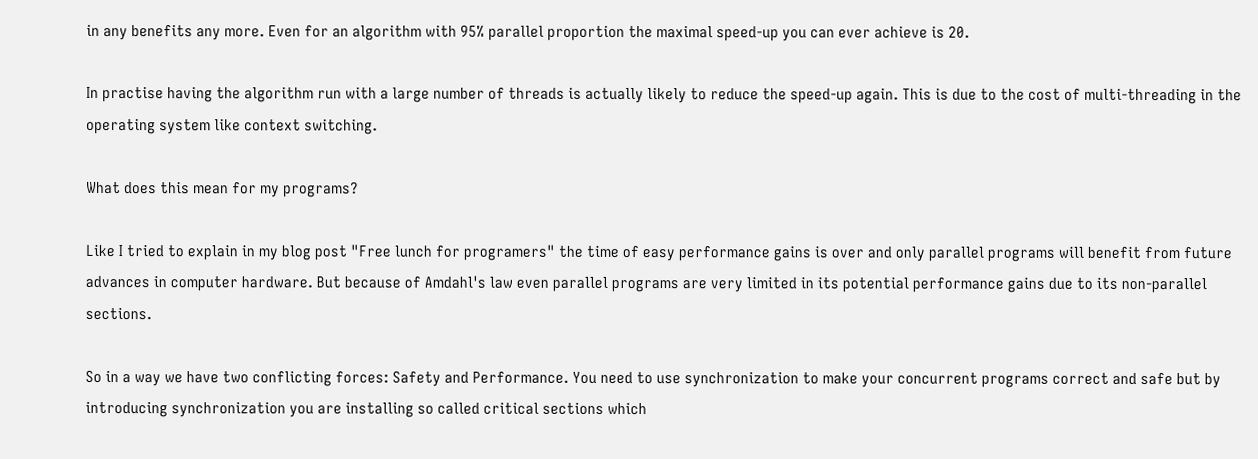in any benefits any more. Even for an algorithm with 95% parallel proportion the maximal speed-up you can ever achieve is 20.

In practise having the algorithm run with a large number of threads is actually likely to reduce the speed-up again. This is due to the cost of multi-threading in the operating system like context switching.

What does this mean for my programs?

Like I tried to explain in my blog post "Free lunch for programers" the time of easy performance gains is over and only parallel programs will benefit from future advances in computer hardware. But because of Amdahl's law even parallel programs are very limited in its potential performance gains due to its non-parallel sections.

So in a way we have two conflicting forces: Safety and Performance. You need to use synchronization to make your concurrent programs correct and safe but by introducing synchronization you are installing so called critical sections which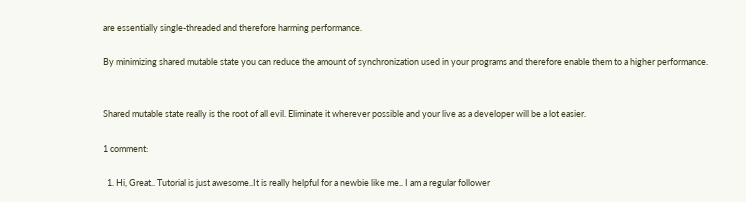are essentially single-threaded and therefore harming performance.

By minimizing shared mutable state you can reduce the amount of synchronization used in your programs and therefore enable them to a higher performance.


Shared mutable state really is the root of all evil. Eliminate it wherever possible and your live as a developer will be a lot easier.

1 comment:

  1. Hi, Great.. Tutorial is just awesome..It is really helpful for a newbie like me.. I am a regular follower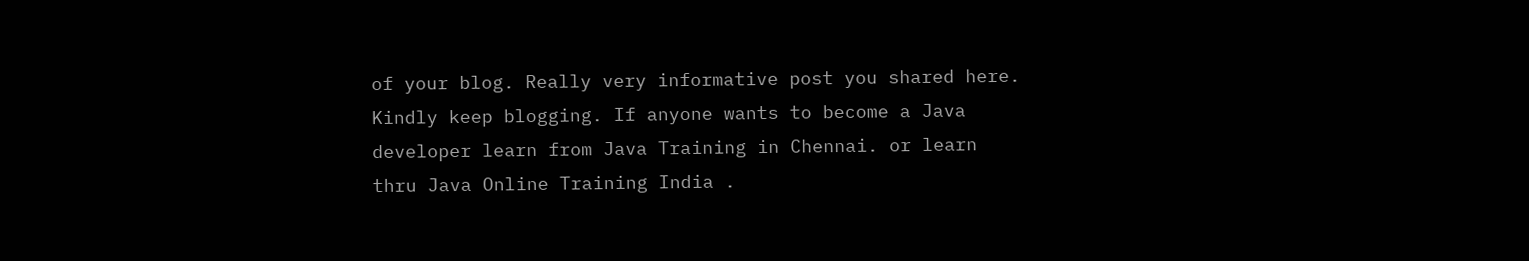of your blog. Really very informative post you shared here. Kindly keep blogging. If anyone wants to become a Java developer learn from Java Training in Chennai. or learn thru Java Online Training India .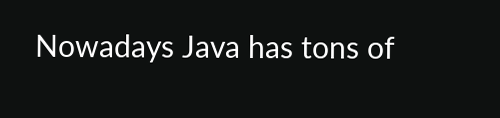Nowadays Java has tons of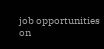job opportunities on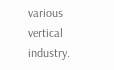various vertical industry.